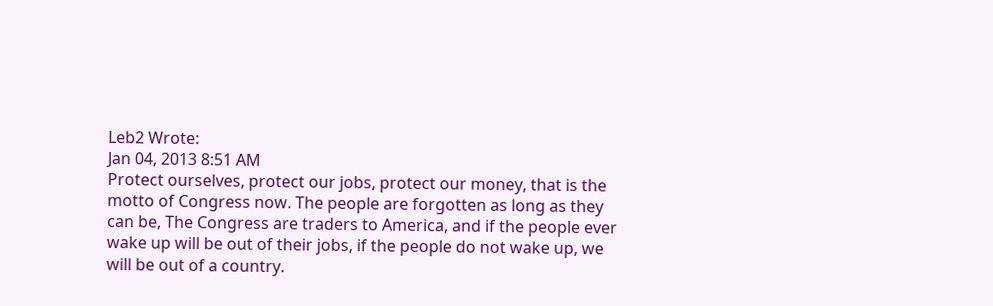Leb2 Wrote:
Jan 04, 2013 8:51 AM
Protect ourselves, protect our jobs, protect our money, that is the motto of Congress now. The people are forgotten as long as they can be, The Congress are traders to America, and if the people ever wake up will be out of their jobs, if the people do not wake up, we will be out of a country.